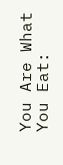You Are What You Eat: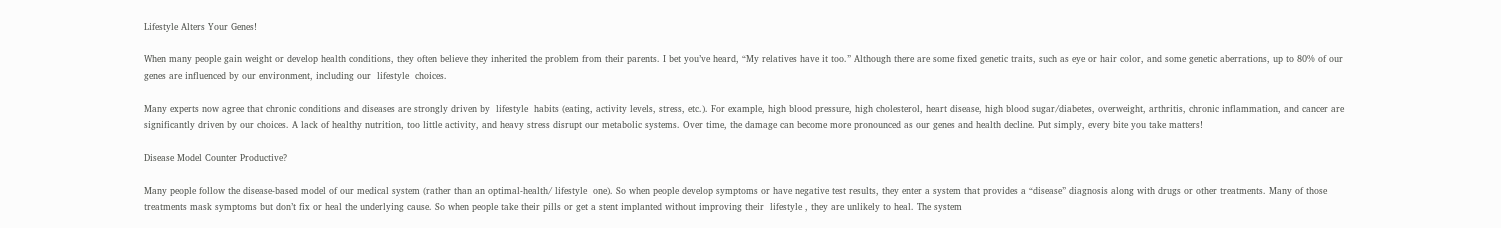Lifestyle Alters Your Genes!

When many people gain weight or develop health conditions, they often believe they inherited the problem from their parents. I bet you’ve heard, “My relatives have it too.” Although there are some fixed genetic traits, such as eye or hair color, and some genetic aberrations, up to 80% of our genes are influenced by our environment, including our  lifestyle  choices.

Many experts now agree that chronic conditions and diseases are strongly driven by  lifestyle  habits (eating, activity levels, stress, etc.). For example, high blood pressure, high cholesterol, heart disease, high blood sugar/diabetes, overweight, arthritis, chronic inflammation, and cancer are significantly driven by our choices. A lack of healthy nutrition, too little activity, and heavy stress disrupt our metabolic systems. Over time, the damage can become more pronounced as our genes and health decline. Put simply, every bite you take matters!

Disease Model Counter Productive?

Many people follow the disease-based model of our medical system (rather than an optimal-health/ lifestyle  one). So when people develop symptoms or have negative test results, they enter a system that provides a “disease” diagnosis along with drugs or other treatments. Many of those treatments mask symptoms but don’t fix or heal the underlying cause. So when people take their pills or get a stent implanted without improving their  lifestyle , they are unlikely to heal. The system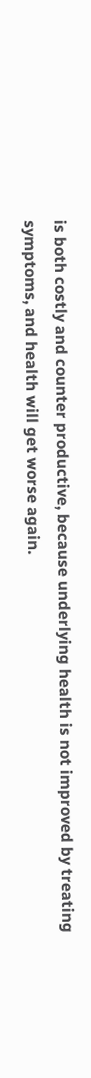is both costly and counter productive, because underlying health is not improved by treating symptoms, and health will get worse again.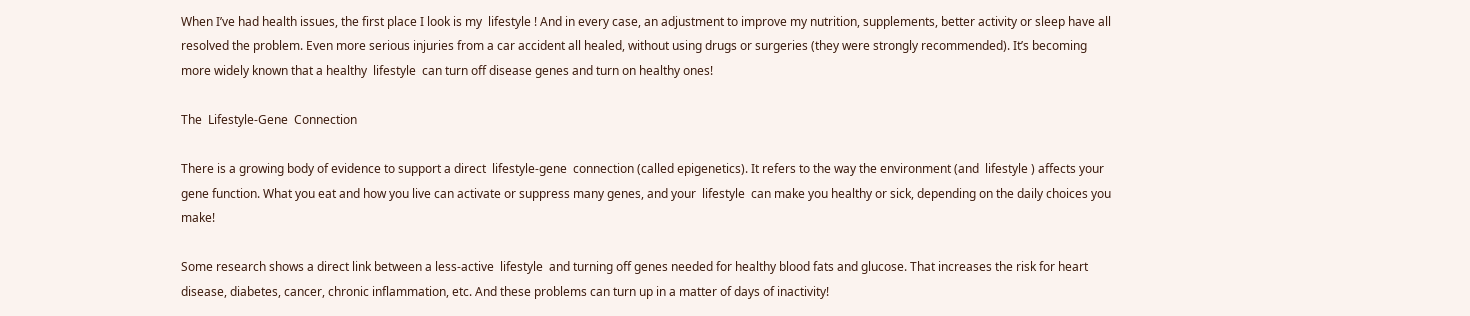When I’ve had health issues, the first place I look is my  lifestyle ! And in every case, an adjustment to improve my nutrition, supplements, better activity or sleep have all resolved the problem. Even more serious injuries from a car accident all healed, without using drugs or surgeries (they were strongly recommended). It’s becoming more widely known that a healthy  lifestyle  can turn off disease genes and turn on healthy ones!

The  Lifestyle-Gene  Connection

There is a growing body of evidence to support a direct  lifestyle-gene  connection (called epigenetics). It refers to the way the environment (and  lifestyle ) affects your gene function. What you eat and how you live can activate or suppress many genes, and your  lifestyle  can make you healthy or sick, depending on the daily choices you make!

Some research shows a direct link between a less-active  lifestyle  and turning off genes needed for healthy blood fats and glucose. That increases the risk for heart disease, diabetes, cancer, chronic inflammation, etc. And these problems can turn up in a matter of days of inactivity!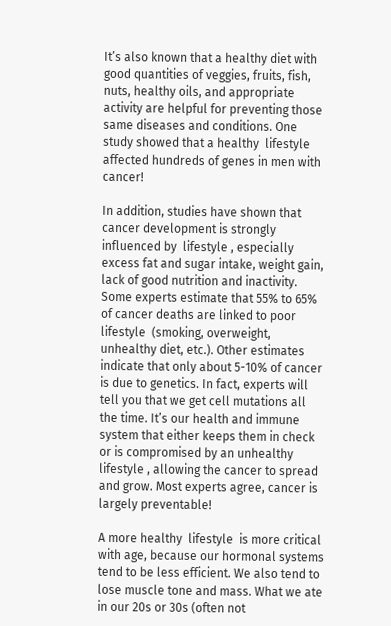It’s also known that a healthy diet with good quantities of veggies, fruits, fish, nuts, healthy oils, and appropriate activity are helpful for preventing those same diseases and conditions. One study showed that a healthy  lifestyle  affected hundreds of genes in men with cancer!

In addition, studies have shown that cancer development is strongly influenced by  lifestyle , especially excess fat and sugar intake, weight gain, lack of good nutrition and inactivity. Some experts estimate that 55% to 65% of cancer deaths are linked to poor  lifestyle  (smoking, overweight, unhealthy diet, etc.). Other estimates indicate that only about 5-10% of cancer is due to genetics. In fact, experts will tell you that we get cell mutations all the time. It’s our health and immune system that either keeps them in check or is compromised by an unhealthy  lifestyle , allowing the cancer to spread and grow. Most experts agree, cancer is largely preventable!

A more healthy  lifestyle  is more critical with age, because our hormonal systems tend to be less efficient. We also tend to lose muscle tone and mass. What we ate in our 20s or 30s (often not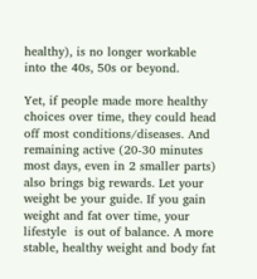healthy), is no longer workable into the 40s, 50s or beyond.

Yet, if people made more healthy choices over time, they could head off most conditions/diseases. And remaining active (20-30 minutes most days, even in 2 smaller parts) also brings big rewards. Let your weight be your guide. If you gain weight and fat over time, your  lifestyle  is out of balance. A more stable, healthy weight and body fat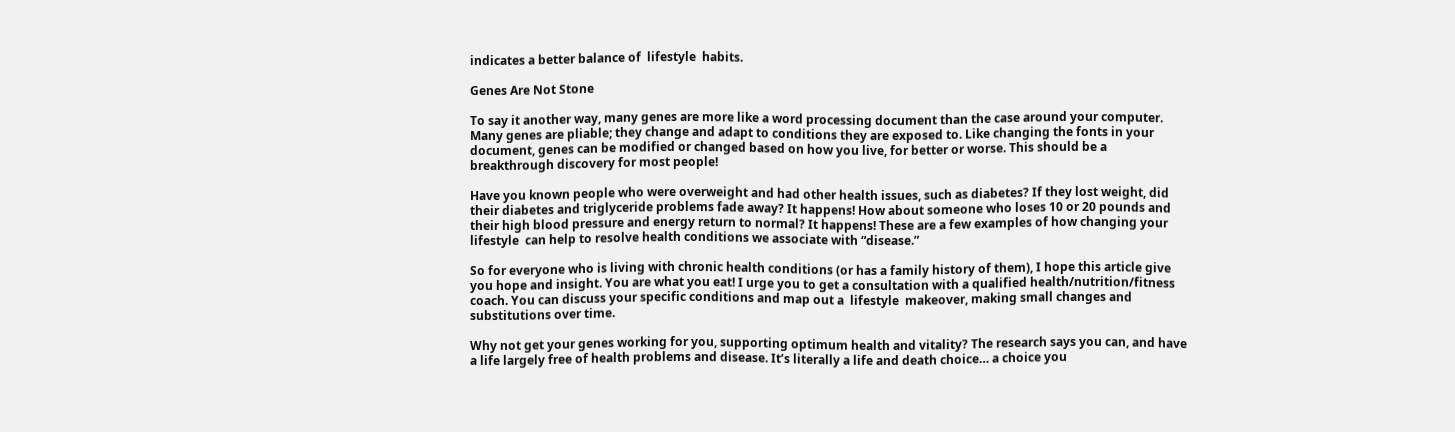indicates a better balance of  lifestyle  habits.

Genes Are Not Stone

To say it another way, many genes are more like a word processing document than the case around your computer. Many genes are pliable; they change and adapt to conditions they are exposed to. Like changing the fonts in your document, genes can be modified or changed based on how you live, for better or worse. This should be a breakthrough discovery for most people!

Have you known people who were overweight and had other health issues, such as diabetes? If they lost weight, did their diabetes and triglyceride problems fade away? It happens! How about someone who loses 10 or 20 pounds and their high blood pressure and energy return to normal? It happens! These are a few examples of how changing your  lifestyle  can help to resolve health conditions we associate with “disease.”

So for everyone who is living with chronic health conditions (or has a family history of them), I hope this article give you hope and insight. You are what you eat! I urge you to get a consultation with a qualified health/nutrition/fitness coach. You can discuss your specific conditions and map out a  lifestyle  makeover, making small changes and substitutions over time.

Why not get your genes working for you, supporting optimum health and vitality? The research says you can, and have a life largely free of health problems and disease. It’s literally a life and death choice… a choice you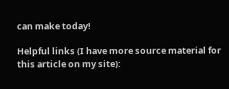can make today!

Helpful links (I have more source material for this article on my site):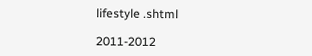lifestyle .shtml

2011-2012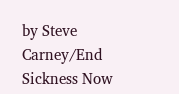by Steve Carney/End Sickness Now